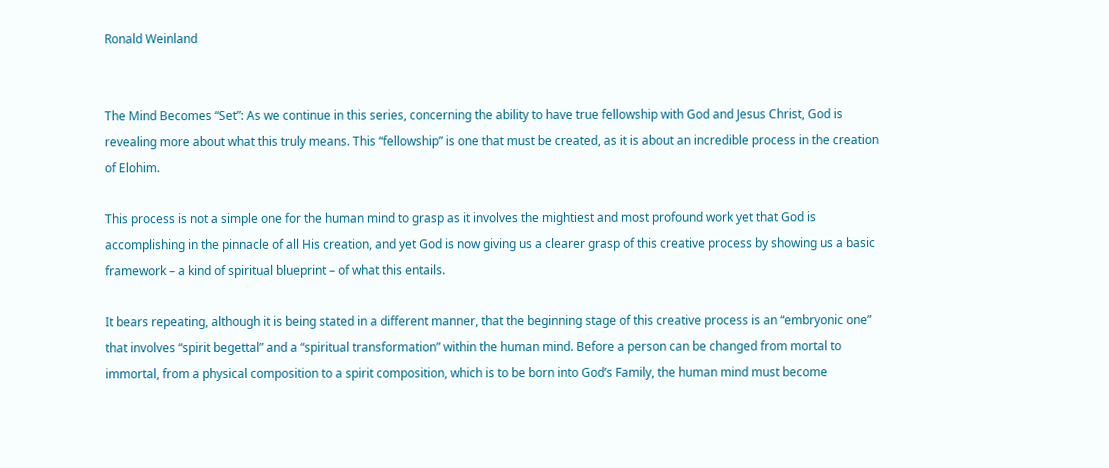Ronald Weinland


The Mind Becomes “Set”: As we continue in this series, concerning the ability to have true fellowship with God and Jesus Christ, God is revealing more about what this truly means. This “fellowship” is one that must be created, as it is about an incredible process in the creation of Elohim.

This process is not a simple one for the human mind to grasp as it involves the mightiest and most profound work yet that God is accomplishing in the pinnacle of all His creation, and yet God is now giving us a clearer grasp of this creative process by showing us a basic framework – a kind of spiritual blueprint – of what this entails.

It bears repeating, although it is being stated in a different manner, that the beginning stage of this creative process is an “embryonic one” that involves “spirit begettal” and a “spiritual transformation” within the human mind. Before a person can be changed from mortal to immortal, from a physical composition to a spirit composition, which is to be born into God’s Family, the human mind must become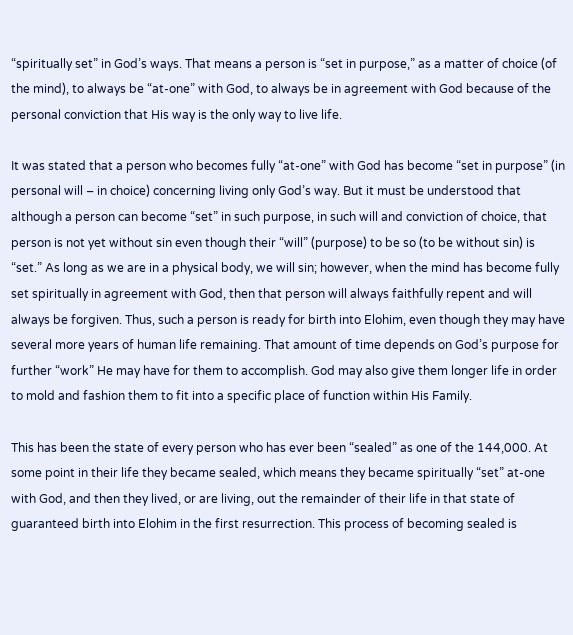“spiritually set” in God’s ways. That means a person is “set in purpose,” as a matter of choice (of the mind), to always be “at-one” with God, to always be in agreement with God because of the personal conviction that His way is the only way to live life.

It was stated that a person who becomes fully “at-one” with God has become “set in purpose” (in personal will – in choice) concerning living only God’s way. But it must be understood that although a person can become “set” in such purpose, in such will and conviction of choice, that person is not yet without sin even though their “will” (purpose) to be so (to be without sin) is “set.” As long as we are in a physical body, we will sin; however, when the mind has become fully set spiritually in agreement with God, then that person will always faithfully repent and will always be forgiven. Thus, such a person is ready for birth into Elohim, even though they may have several more years of human life remaining. That amount of time depends on God’s purpose for further “work” He may have for them to accomplish. God may also give them longer life in order to mold and fashion them to fit into a specific place of function within His Family.

This has been the state of every person who has ever been “sealed” as one of the 144,000. At some point in their life they became sealed, which means they became spiritually “set” at-one with God, and then they lived, or are living, out the remainder of their life in that state of guaranteed birth into Elohim in the first resurrection. This process of becoming sealed is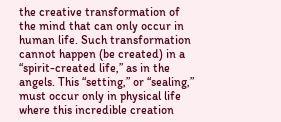the creative transformation of the mind that can only occur in human life. Such transformation cannot happen (be created) in a “spirit-created life,” as in the angels. This “setting,” or “sealing,” must occur only in physical life where this incredible creation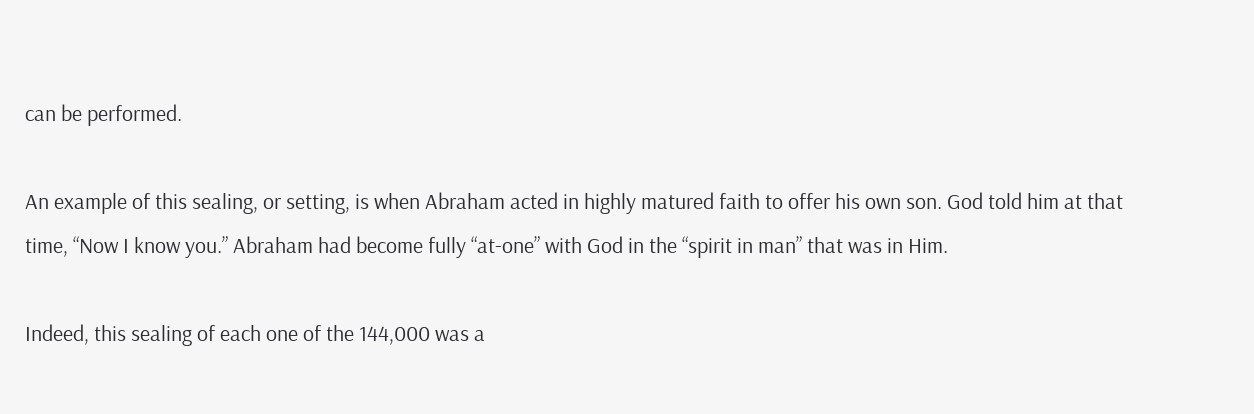can be performed.

An example of this sealing, or setting, is when Abraham acted in highly matured faith to offer his own son. God told him at that time, “Now I know you.” Abraham had become fully “at-one” with God in the “spirit in man” that was in Him.

Indeed, this sealing of each one of the 144,000 was a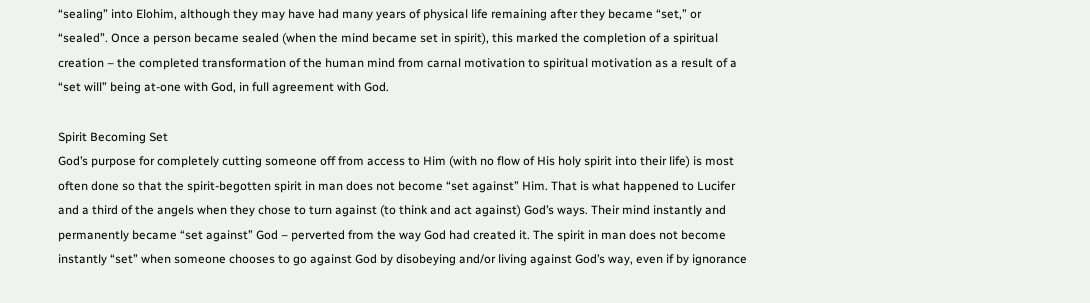“sealing” into Elohim, although they may have had many years of physical life remaining after they became “set,” or “sealed”. Once a person became sealed (when the mind became set in spirit), this marked the completion of a spiritual creation – the completed transformation of the human mind from carnal motivation to spiritual motivation as a result of a “set will” being at-one with God, in full agreement with God.

Spirit Becoming Set
God’s purpose for completely cutting someone off from access to Him (with no flow of His holy spirit into their life) is most often done so that the spirit-begotten spirit in man does not become “set against” Him. That is what happened to Lucifer and a third of the angels when they chose to turn against (to think and act against) God’s ways. Their mind instantly and permanently became “set against” God – perverted from the way God had created it. The spirit in man does not become instantly “set” when someone chooses to go against God by disobeying and/or living against God’s way, even if by ignorance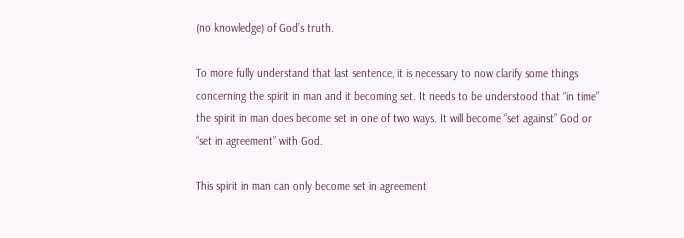(no knowledge) of God’s truth.

To more fully understand that last sentence, it is necessary to now clarify some things concerning the spirit in man and it becoming set. It needs to be understood that “in time” the spirit in man does become set in one of two ways. It will become “set against” God or “set in agreement” with God.

This spirit in man can only become set in agreement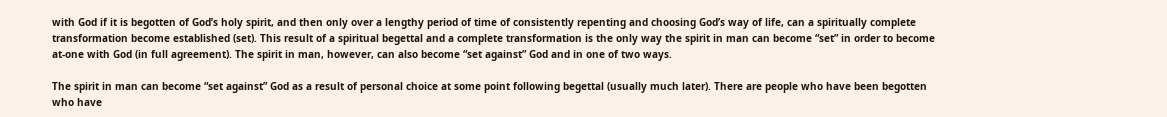with God if it is begotten of God’s holy spirit, and then only over a lengthy period of time of consistently repenting and choosing God’s way of life, can a spiritually complete transformation become established (set). This result of a spiritual begettal and a complete transformation is the only way the spirit in man can become “set” in order to become at-one with God (in full agreement). The spirit in man, however, can also become “set against” God and in one of two ways.

The spirit in man can become “set against” God as a result of personal choice at some point following begettal (usually much later). There are people who have been begotten who have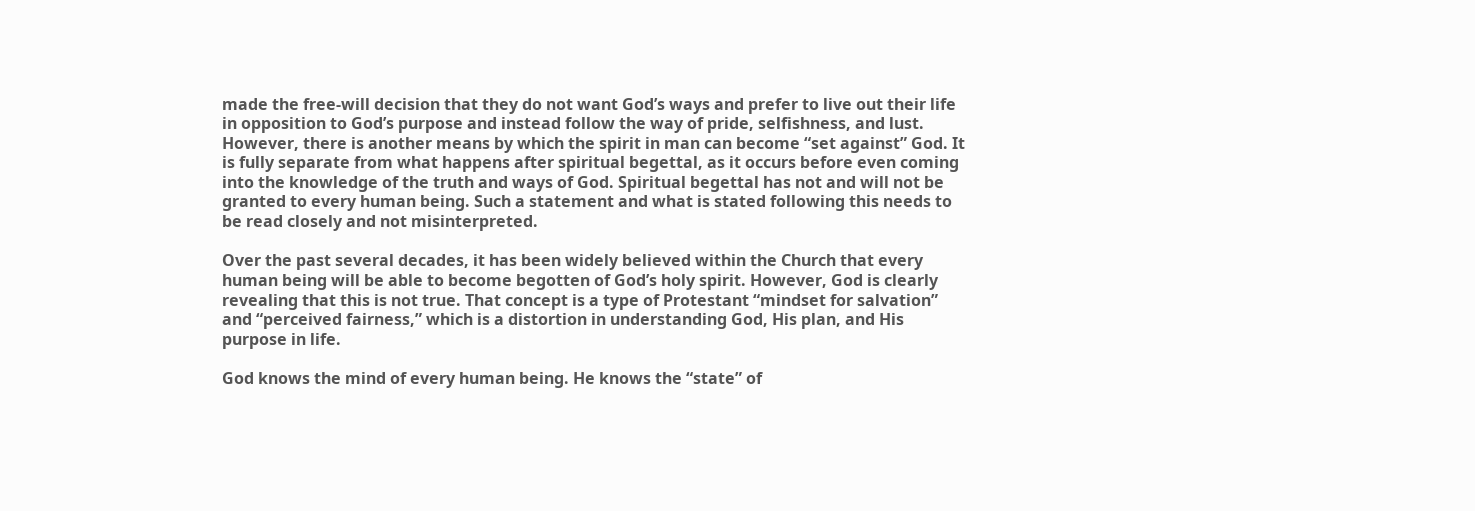made the free-will decision that they do not want God’s ways and prefer to live out their life in opposition to God’s purpose and instead follow the way of pride, selfishness, and lust. However, there is another means by which the spirit in man can become “set against” God. It is fully separate from what happens after spiritual begettal, as it occurs before even coming into the knowledge of the truth and ways of God. Spiritual begettal has not and will not be granted to every human being. Such a statement and what is stated following this needs to be read closely and not misinterpreted.

Over the past several decades, it has been widely believed within the Church that every human being will be able to become begotten of God’s holy spirit. However, God is clearly revealing that this is not true. That concept is a type of Protestant “mindset for salvation” and “perceived fairness,” which is a distortion in understanding God, His plan, and His purpose in life.

God knows the mind of every human being. He knows the “state” of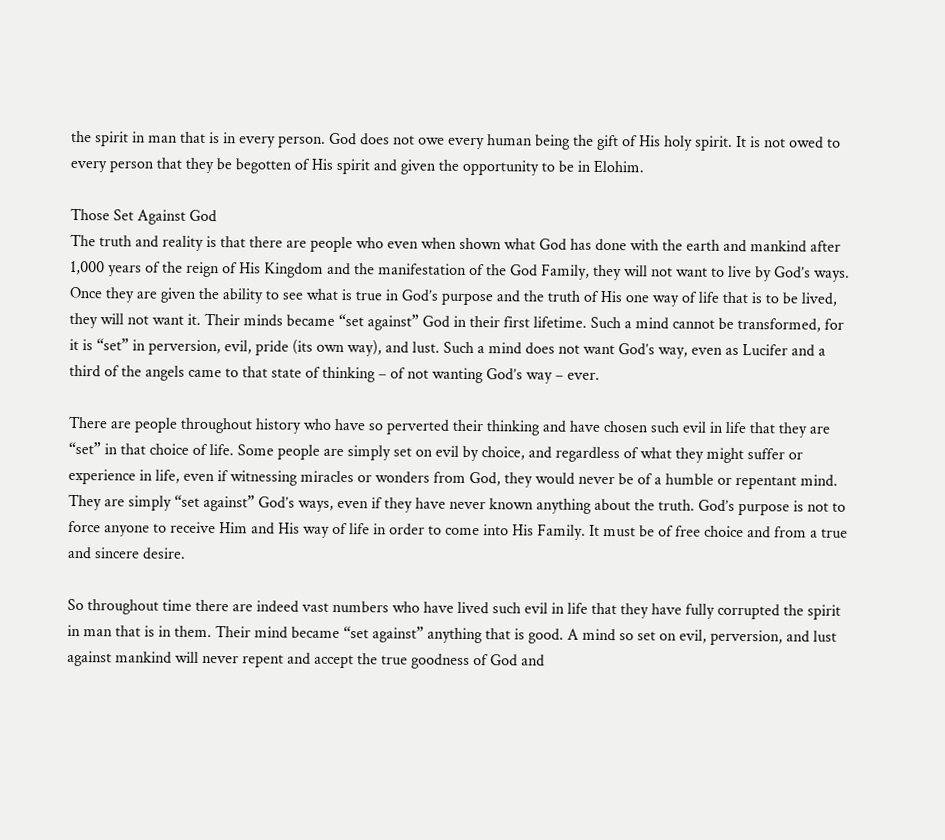the spirit in man that is in every person. God does not owe every human being the gift of His holy spirit. It is not owed to every person that they be begotten of His spirit and given the opportunity to be in Elohim.

Those Set Against God
The truth and reality is that there are people who even when shown what God has done with the earth and mankind after 1,000 years of the reign of His Kingdom and the manifestation of the God Family, they will not want to live by God’s ways. Once they are given the ability to see what is true in God’s purpose and the truth of His one way of life that is to be lived, they will not want it. Their minds became “set against” God in their first lifetime. Such a mind cannot be transformed, for it is “set” in perversion, evil, pride (its own way), and lust. Such a mind does not want God’s way, even as Lucifer and a third of the angels came to that state of thinking – of not wanting God’s way – ever.

There are people throughout history who have so perverted their thinking and have chosen such evil in life that they are “set” in that choice of life. Some people are simply set on evil by choice, and regardless of what they might suffer or experience in life, even if witnessing miracles or wonders from God, they would never be of a humble or repentant mind. They are simply “set against” God’s ways, even if they have never known anything about the truth. God’s purpose is not to force anyone to receive Him and His way of life in order to come into His Family. It must be of free choice and from a true and sincere desire.

So throughout time there are indeed vast numbers who have lived such evil in life that they have fully corrupted the spirit in man that is in them. Their mind became “set against” anything that is good. A mind so set on evil, perversion, and lust against mankind will never repent and accept the true goodness of God and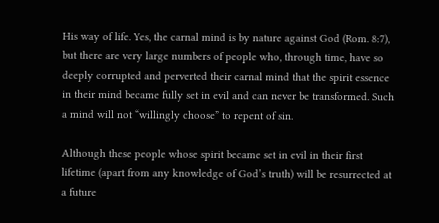His way of life. Yes, the carnal mind is by nature against God (Rom. 8:7), but there are very large numbers of people who, through time, have so deeply corrupted and perverted their carnal mind that the spirit essence in their mind became fully set in evil and can never be transformed. Such a mind will not “willingly choose” to repent of sin.

Although these people whose spirit became set in evil in their first lifetime (apart from any knowledge of God’s truth) will be resurrected at a future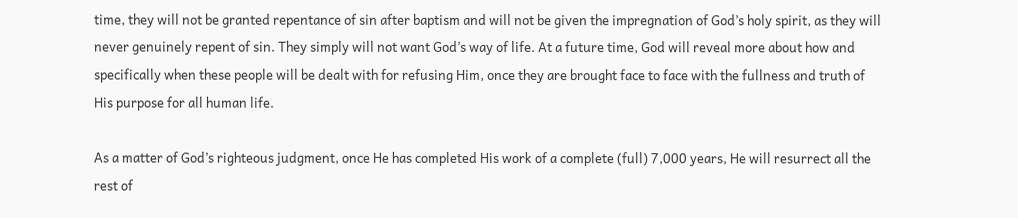time, they will not be granted repentance of sin after baptism and will not be given the impregnation of God’s holy spirit, as they will never genuinely repent of sin. They simply will not want God’s way of life. At a future time, God will reveal more about how and specifically when these people will be dealt with for refusing Him, once they are brought face to face with the fullness and truth of His purpose for all human life.

As a matter of God’s righteous judgment, once He has completed His work of a complete (full) 7,000 years, He will resurrect all the rest of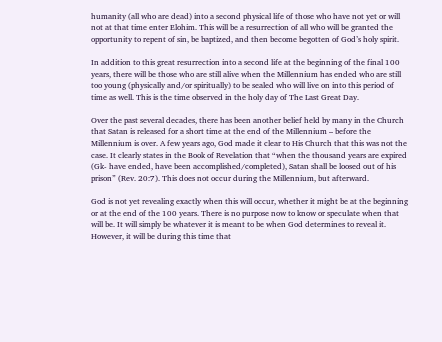humanity (all who are dead) into a second physical life of those who have not yet or will not at that time enter Elohim. This will be a resurrection of all who will be granted the opportunity to repent of sin, be baptized, and then become begotten of God’s holy spirit.

In addition to this great resurrection into a second life at the beginning of the final 100 years, there will be those who are still alive when the Millennium has ended who are still too young (physically and/or spiritually) to be sealed who will live on into this period of time as well. This is the time observed in the holy day of The Last Great Day.

Over the past several decades, there has been another belief held by many in the Church that Satan is released for a short time at the end of the Millennium – before the Millennium is over. A few years ago, God made it clear to His Church that this was not the case. It clearly states in the Book of Revelation that “when the thousand years are expired (Gk- have ended, have been accomplished/completed), Satan shall be loosed out of his prison” (Rev. 20:7). This does not occur during the Millennium, but afterward.

God is not yet revealing exactly when this will occur, whether it might be at the beginning or at the end of the 100 years. There is no purpose now to know or speculate when that will be. It will simply be whatever it is meant to be when God determines to reveal it. However, it will be during this time that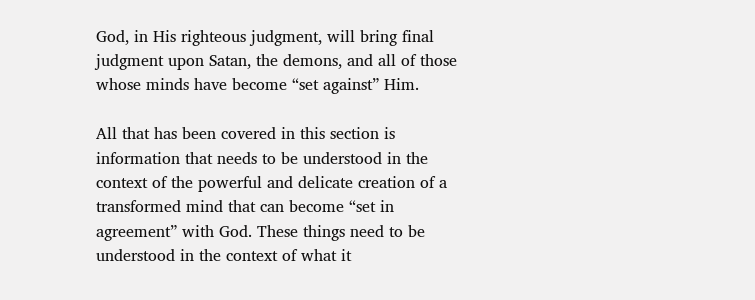God, in His righteous judgment, will bring final judgment upon Satan, the demons, and all of those whose minds have become “set against” Him.

All that has been covered in this section is information that needs to be understood in the context of the powerful and delicate creation of a transformed mind that can become “set in agreement” with God. These things need to be understood in the context of what it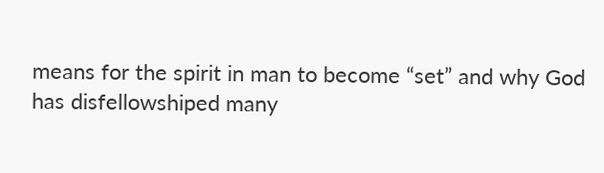means for the spirit in man to become “set” and why God has disfellowshiped many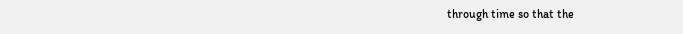through time so that the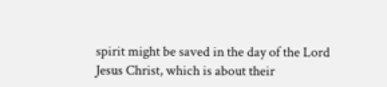spirit might be saved in the day of the Lord Jesus Christ, which is about their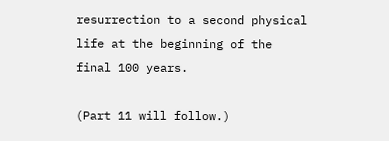resurrection to a second physical life at the beginning of the final 100 years.

(Part 11 will follow.)